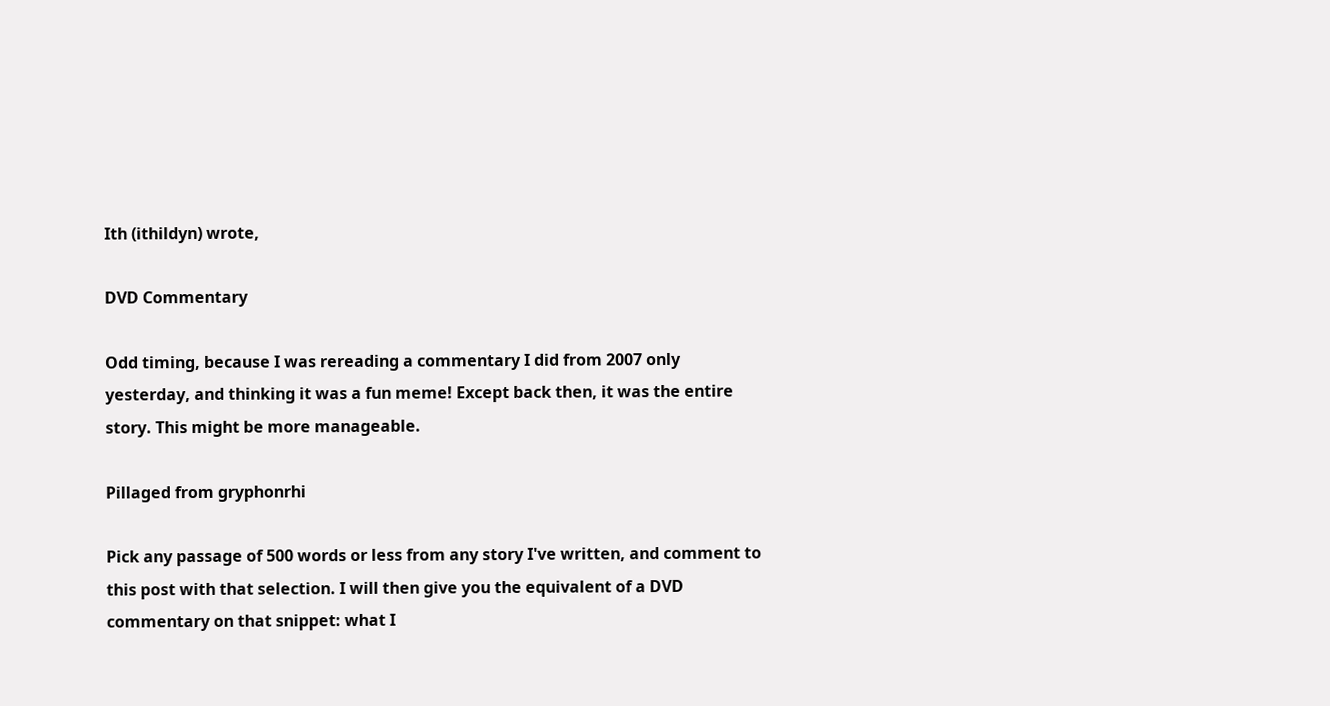Ith (ithildyn) wrote,

DVD Commentary

Odd timing, because I was rereading a commentary I did from 2007 only yesterday, and thinking it was a fun meme! Except back then, it was the entire story. This might be more manageable.

Pillaged from gryphonrhi

Pick any passage of 500 words or less from any story I've written, and comment to this post with that selection. I will then give you the equivalent of a DVD commentary on that snippet: what I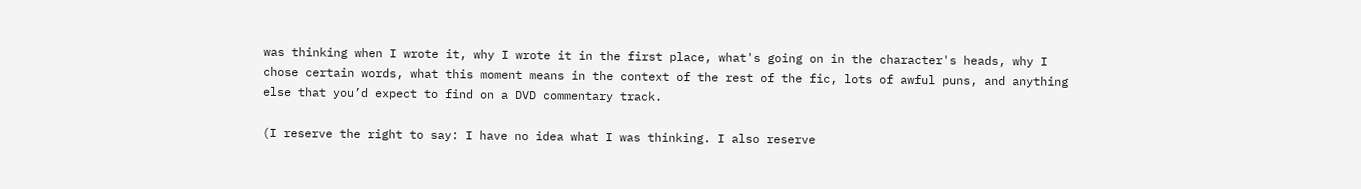was thinking when I wrote it, why I wrote it in the first place, what's going on in the character's heads, why I chose certain words, what this moment means in the context of the rest of the fic, lots of awful puns, and anything else that you’d expect to find on a DVD commentary track.

(I reserve the right to say: I have no idea what I was thinking. I also reserve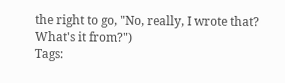the right to go, "No, really, I wrote that? What's it from?")
Tags: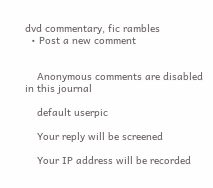dvd commentary, fic rambles
  • Post a new comment


    Anonymous comments are disabled in this journal

    default userpic

    Your reply will be screened

    Your IP address will be recorded